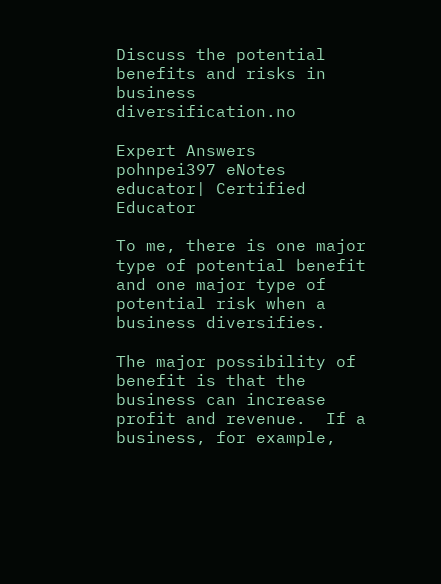Discuss the potential benefits and risks in business diversification.no

Expert Answers
pohnpei397 eNotes educator| Certified Educator

To me, there is one major type of potential benefit and one major type of potential risk when a business diversifies.

The major possibility of benefit is that the business can increase profit and revenue.  If a business, for example,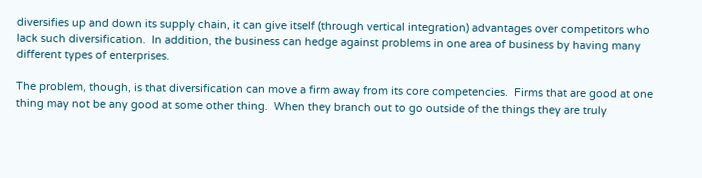diversifies up and down its supply chain, it can give itself (through vertical integration) advantages over competitors who lack such diversification.  In addition, the business can hedge against problems in one area of business by having many different types of enterprises.

The problem, though, is that diversification can move a firm away from its core competencies.  Firms that are good at one thing may not be any good at some other thing.  When they branch out to go outside of the things they are truly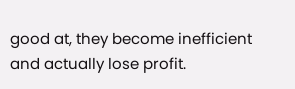good at, they become inefficient and actually lose profit.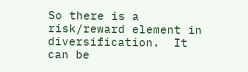So there is a risk/reward element in diversification.  It can be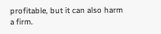profitable, but it can also harm a firm.